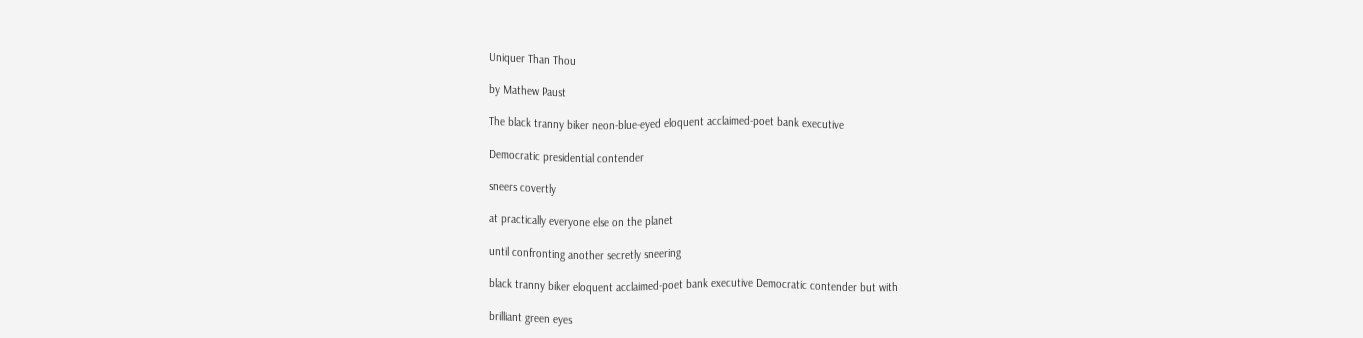Uniquer Than Thou

by Mathew Paust

The black tranny biker neon-blue-eyed eloquent acclaimed-poet bank executive

Democratic presidential contender

sneers covertly

at practically everyone else on the planet

until confronting another secretly sneering

black tranny biker eloquent acclaimed-poet bank executive Democratic contender but with

brilliant green eyes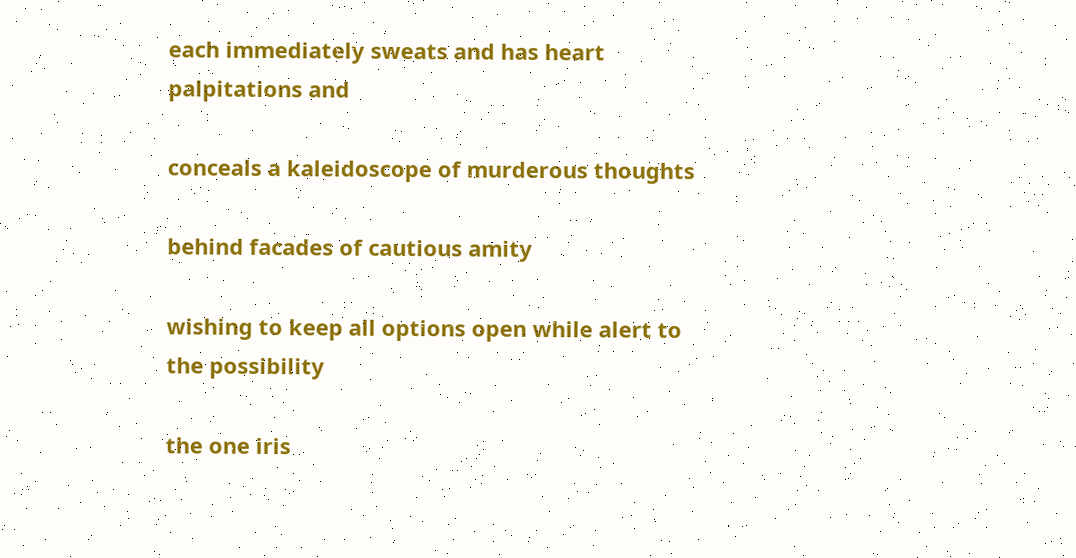each immediately sweats and has heart palpitations and

conceals a kaleidoscope of murderous thoughts

behind facades of cautious amity

wishing to keep all options open while alert to the possibility

the one iris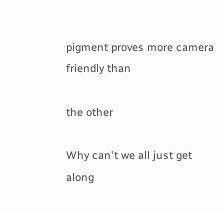pigment proves more camera friendly than

the other

Why can't we all just get along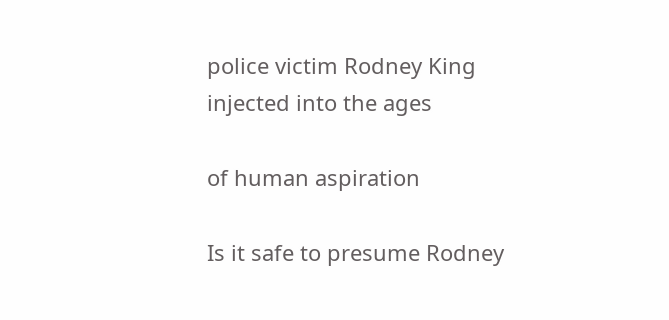police victim Rodney King injected into the ages

of human aspiration

Is it safe to presume Rodney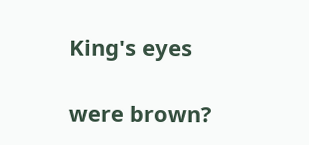King's eyes

were brown?